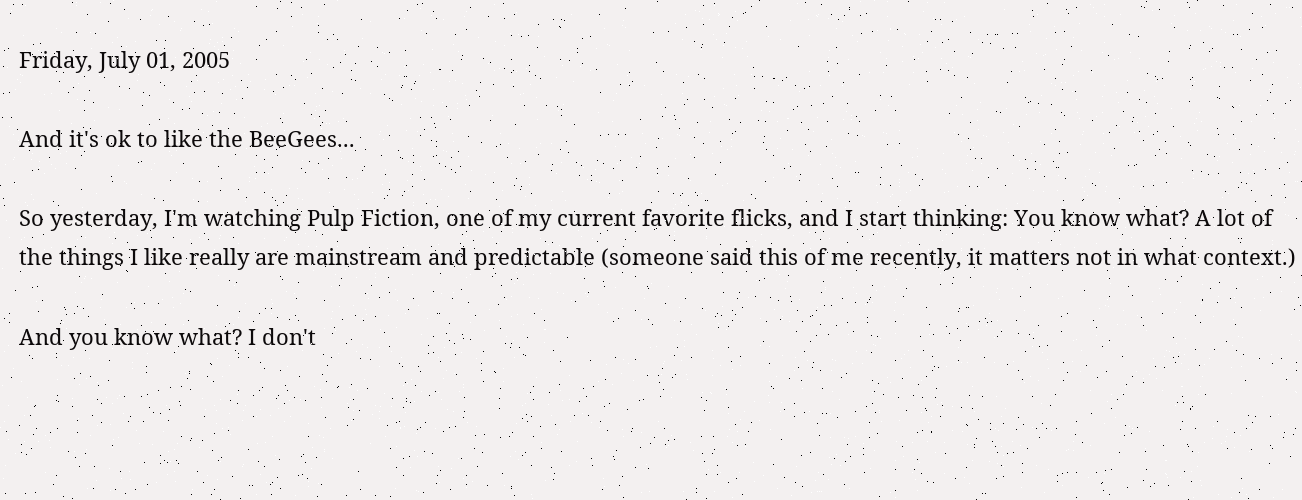Friday, July 01, 2005

And it's ok to like the BeeGees...

So yesterday, I'm watching Pulp Fiction, one of my current favorite flicks, and I start thinking: You know what? A lot of the things I like really are mainstream and predictable (someone said this of me recently, it matters not in what context.)

And you know what? I don't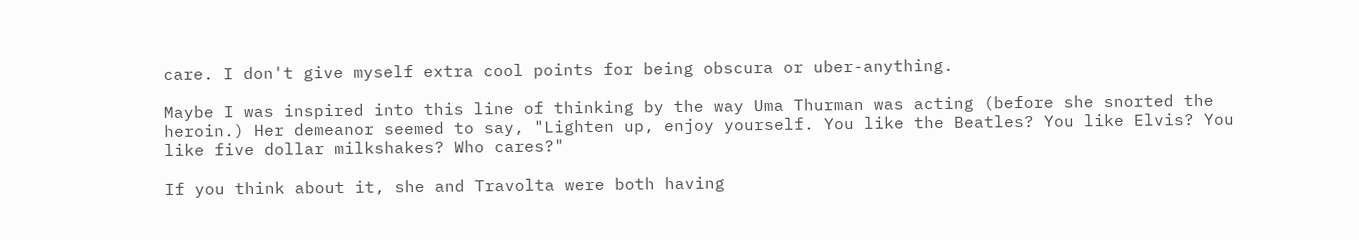care. I don't give myself extra cool points for being obscura or uber-anything.

Maybe I was inspired into this line of thinking by the way Uma Thurman was acting (before she snorted the heroin.) Her demeanor seemed to say, "Lighten up, enjoy yourself. You like the Beatles? You like Elvis? You like five dollar milkshakes? Who cares?"

If you think about it, she and Travolta were both having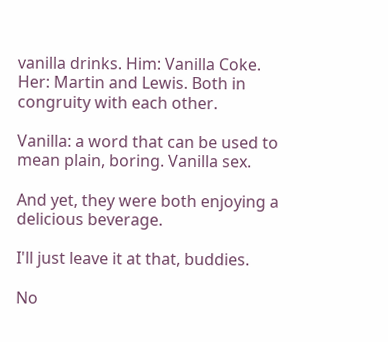vanilla drinks. Him: Vanilla Coke. Her: Martin and Lewis. Both in congruity with each other.

Vanilla: a word that can be used to mean plain, boring. Vanilla sex.

And yet, they were both enjoying a delicious beverage.

I'll just leave it at that, buddies.

No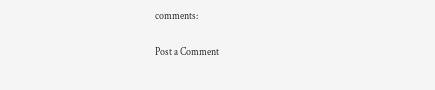comments:

Post a Comment